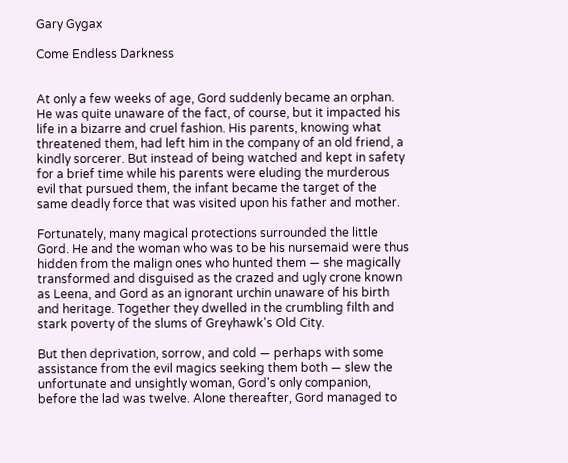Gary Gygax

Come Endless Darkness


At only a few weeks of age, Gord suddenly became an orphan. He was quite unaware of the fact, of course, but it impacted his life in a bizarre and cruel fashion. His parents, knowing what threatened them, had left him in the company of an old friend, a kindly sorcerer. But instead of being watched and kept in safety for a brief time while his parents were eluding the murderous evil that pursued them, the infant became the target of the same deadly force that was visited upon his father and mother.

Fortunately, many magical protections surrounded the little Gord. He and the woman who was to be his nursemaid were thus hidden from the malign ones who hunted them — she magically transformed and disguised as the crazed and ugly crone known as Leena, and Gord as an ignorant urchin unaware of his birth and heritage. Together they dwelled in the crumbling filth and stark poverty of the slums of Greyhawk's Old City.

But then deprivation, sorrow, and cold — perhaps with some assistance from the evil magics seeking them both — slew the unfortunate and unsightly woman, Gord's only companion, before the lad was twelve. Alone thereafter, Gord managed to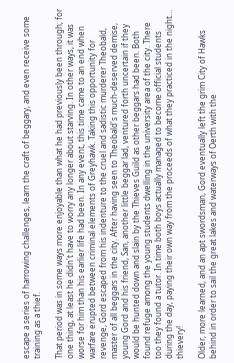escape a series of harrowing challenges, learn the craft of beggary, and even receive some training as a thief.

That period was in some ways more enjoyable than what he had previously been through; for one thing, at least he didn't have to worry any longer about starving. In other ways, it was worse for him than his earlier life had been. In any event, this time came to an end when warfare erupted between criminal elements of Greyhawk. Taking this opportunity for revenge, Gord escaped from his indenture to the cruel and sadistic murderer Theobald, master of all beggars in the city. After having seen to Theobald's much-deserved demise, young Gord and his friend, San, another little beggar lad, ventured forth uncertain if they would be hunted down and slain by the Thieves Guild as other beggars had been. Both found refuge among the young students dwelling in the university area of the city. There too they found a tutor. In time both boys actually managed to become official students during the day, paying their own way from the proceeds of what they practiced in the night… thievery!

Older, more learned, and an apt swordsman, Gord eventually left the grim City of Hawks behind in order to sail the great lakes and waterways of Oerth with the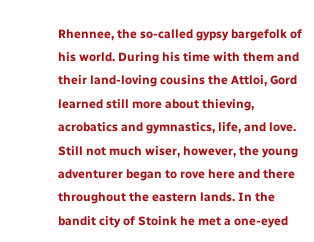Rhennee, the so-called gypsy bargefolk of his world. During his time with them and their land-loving cousins the Attloi, Gord learned still more about thieving, acrobatics and gymnastics, life, and love. Still not much wiser, however, the young adventurer began to rove here and there throughout the eastern lands. In the bandit city of Stoink he met a one-eyed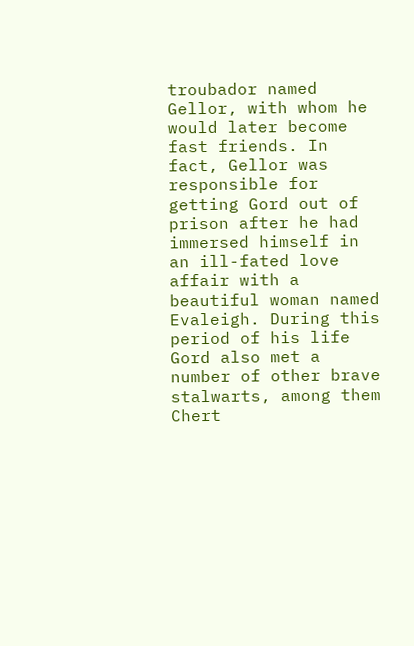troubador named Gellor, with whom he would later become fast friends. In fact, Gellor was responsible for getting Gord out of prison after he had immersed himself in an ill-fated love affair with a beautiful woman named Evaleigh. During this period of his life Gord also met a number of other brave stalwarts, among them Chert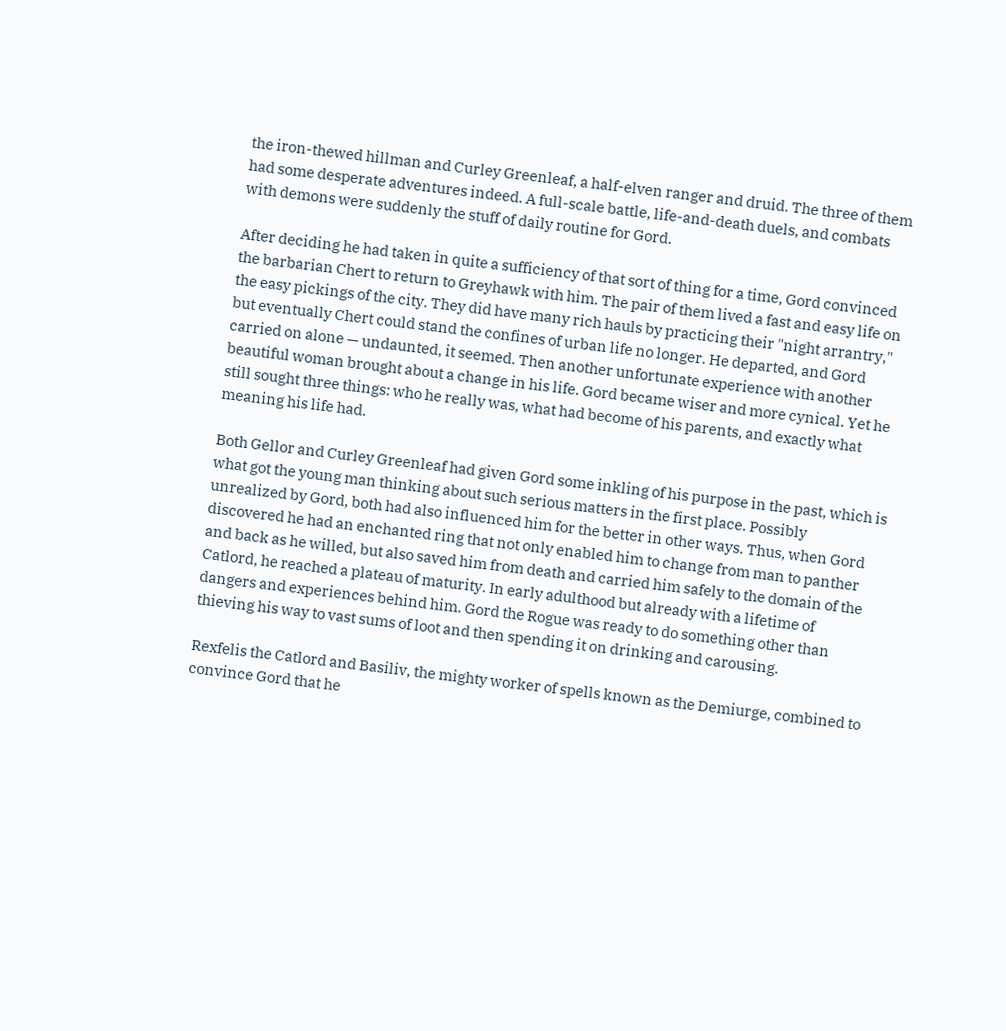the iron-thewed hillman and Curley Greenleaf, a half-elven ranger and druid. The three of them had some desperate adventures indeed. A full-scale battle, life-and-death duels, and combats with demons were suddenly the stuff of daily routine for Gord.

After deciding he had taken in quite a sufficiency of that sort of thing for a time, Gord convinced the barbarian Chert to return to Greyhawk with him. The pair of them lived a fast and easy life on the easy pickings of the city. They did have many rich hauls by practicing their "night arrantry," but eventually Chert could stand the confines of urban life no longer. He departed, and Gord carried on alone — undaunted, it seemed. Then another unfortunate experience with another beautiful woman brought about a change in his life. Gord became wiser and more cynical. Yet he still sought three things: who he really was, what had become of his parents, and exactly what meaning his life had.

Both Gellor and Curley Greenleaf had given Gord some inkling of his purpose in the past, which is what got the young man thinking about such serious matters in the first place. Possibly unrealized by Gord, both had also influenced him for the better in other ways. Thus, when Gord discovered he had an enchanted ring that not only enabled him to change from man to panther and back as he willed, but also saved him from death and carried him safely to the domain of the Catlord, he reached a plateau of maturity. In early adulthood but already with a lifetime of dangers and experiences behind him. Gord the Rogue was ready to do something other than thieving his way to vast sums of loot and then spending it on drinking and carousing.

Rexfelis the Catlord and Basiliv, the mighty worker of spells known as the Demiurge, combined to convince Gord that he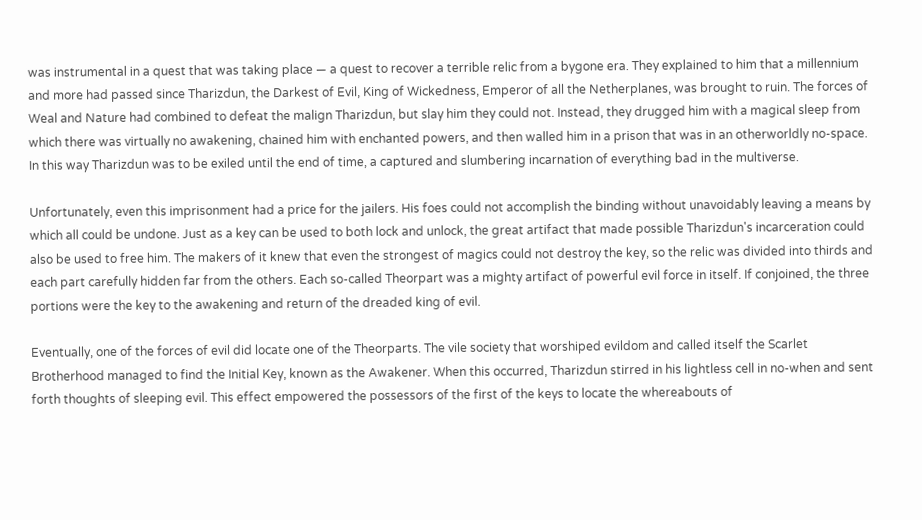was instrumental in a quest that was taking place — a quest to recover a terrible relic from a bygone era. They explained to him that a millennium and more had passed since Tharizdun, the Darkest of Evil, King of Wickedness, Emperor of all the Netherplanes, was brought to ruin. The forces of Weal and Nature had combined to defeat the malign Tharizdun, but slay him they could not. Instead, they drugged him with a magical sleep from which there was virtually no awakening, chained him with enchanted powers, and then walled him in a prison that was in an otherworldly no-space. In this way Tharizdun was to be exiled until the end of time, a captured and slumbering incarnation of everything bad in the multiverse.

Unfortunately, even this imprisonment had a price for the jailers. His foes could not accomplish the binding without unavoidably leaving a means by which all could be undone. Just as a key can be used to both lock and unlock, the great artifact that made possible Tharizdun's incarceration could also be used to free him. The makers of it knew that even the strongest of magics could not destroy the key, so the relic was divided into thirds and each part carefully hidden far from the others. Each so-called Theorpart was a mighty artifact of powerful evil force in itself. If conjoined, the three portions were the key to the awakening and return of the dreaded king of evil.

Eventually, one of the forces of evil did locate one of the Theorparts. The vile society that worshiped evildom and called itself the Scarlet Brotherhood managed to find the Initial Key, known as the Awakener. When this occurred, Tharizdun stirred in his lightless cell in no-when and sent forth thoughts of sleeping evil. This effect empowered the possessors of the first of the keys to locate the whereabouts of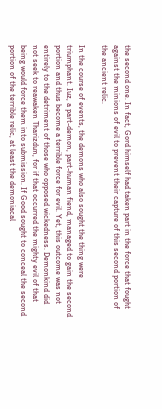the second one. In fact, Gord himself had taken part in the force that fought against the minions of evil to prevent their capture of this second portion of the ancient relic.

In the course of events, the demons who also sought the thing were triumphant. Iuz, a part-demon, part-human fiend, managed to gain the second portion and thus become a terrible force for evil. Yet, this outcome was not entirely to the detriment of those who opposed wickedness. Demonkind did not seek to reawaken Tharizdun, for if that occurred the mighty evil of that being would force them into submission. If Good sought to conceal the second portion of the terrible relic, at least the demoniacal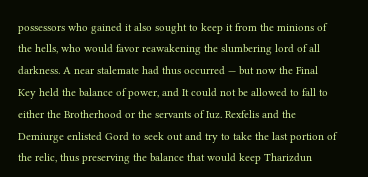possessors who gained it also sought to keep it from the minions of the hells, who would favor reawakening the slumbering lord of all darkness. A near stalemate had thus occurred — but now the Final Key held the balance of power, and It could not be allowed to fall to either the Brotherhood or the servants of Iuz. Rexfelis and the Demiurge enlisted Gord to seek out and try to take the last portion of the relic, thus preserving the balance that would keep Tharizdun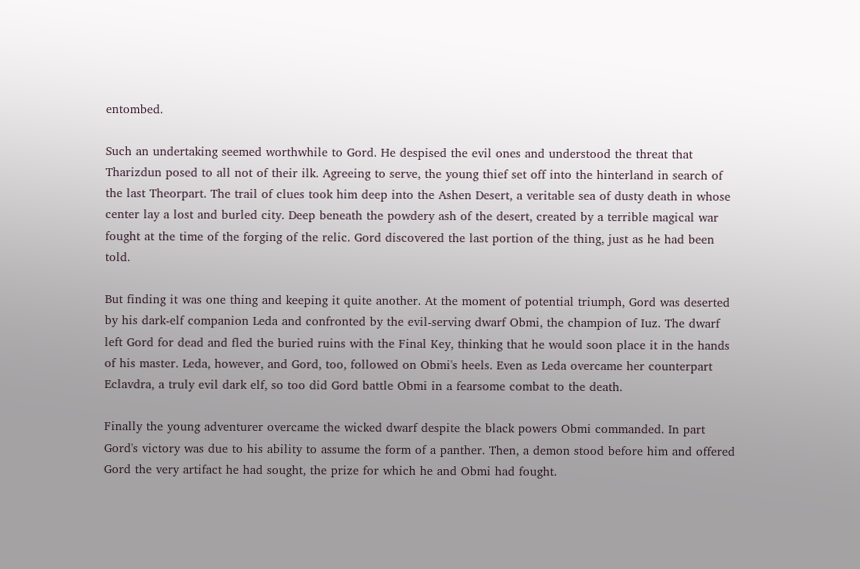entombed.

Such an undertaking seemed worthwhile to Gord. He despised the evil ones and understood the threat that Tharizdun posed to all not of their ilk. Agreeing to serve, the young thief set off into the hinterland in search of the last Theorpart. The trail of clues took him deep into the Ashen Desert, a veritable sea of dusty death in whose center lay a lost and burled city. Deep beneath the powdery ash of the desert, created by a terrible magical war fought at the time of the forging of the relic. Gord discovered the last portion of the thing, just as he had been told.

But finding it was one thing and keeping it quite another. At the moment of potential triumph, Gord was deserted by his dark-elf companion Leda and confronted by the evil-serving dwarf Obmi, the champion of Iuz. The dwarf left Gord for dead and fled the buried ruins with the Final Key, thinking that he would soon place it in the hands of his master. Leda, however, and Gord, too, followed on Obmi's heels. Even as Leda overcame her counterpart Eclavdra, a truly evil dark elf, so too did Gord battle Obmi in a fearsome combat to the death.

Finally the young adventurer overcame the wicked dwarf despite the black powers Obmi commanded. In part Gord's victory was due to his ability to assume the form of a panther. Then, a demon stood before him and offered Gord the very artifact he had sought, the prize for which he and Obmi had fought.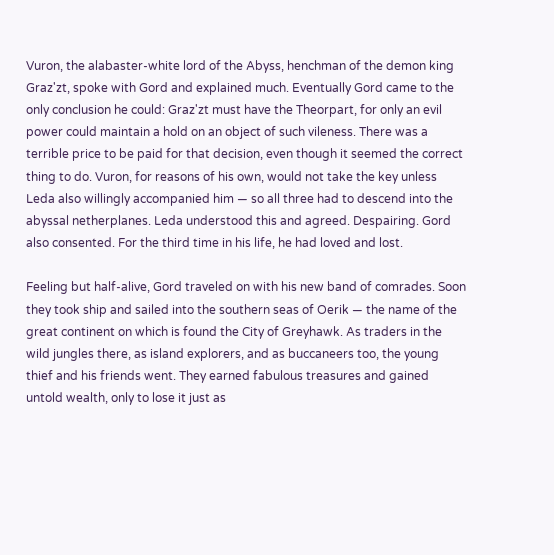Vuron, the alabaster-white lord of the Abyss, henchman of the demon king Graz'zt, spoke with Gord and explained much. Eventually Gord came to the only conclusion he could: Graz'zt must have the Theorpart, for only an evil power could maintain a hold on an object of such vileness. There was a terrible price to be paid for that decision, even though it seemed the correct thing to do. Vuron, for reasons of his own, would not take the key unless Leda also willingly accompanied him — so all three had to descend into the abyssal netherplanes. Leda understood this and agreed. Despairing. Gord also consented. For the third time in his life, he had loved and lost.

Feeling but half-alive, Gord traveled on with his new band of comrades. Soon they took ship and sailed into the southern seas of Oerik — the name of the great continent on which is found the City of Greyhawk. As traders in the wild jungles there, as island explorers, and as buccaneers too, the young thief and his friends went. They earned fabulous treasures and gained untold wealth, only to lose it just as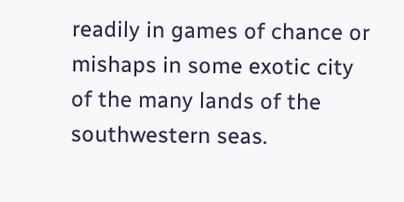readily in games of chance or mishaps in some exotic city of the many lands of the southwestern seas.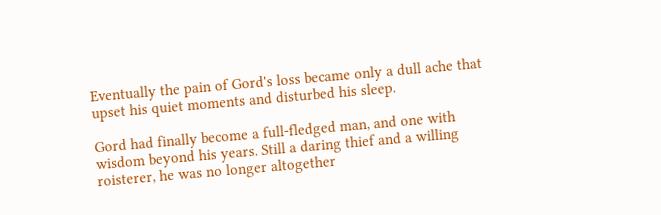Eventually the pain of Gord's loss became only a dull ache that upset his quiet moments and disturbed his sleep.

Gord had finally become a full-fledged man, and one with wisdom beyond his years. Still a daring thief and a willing roisterer, he was no longer altogether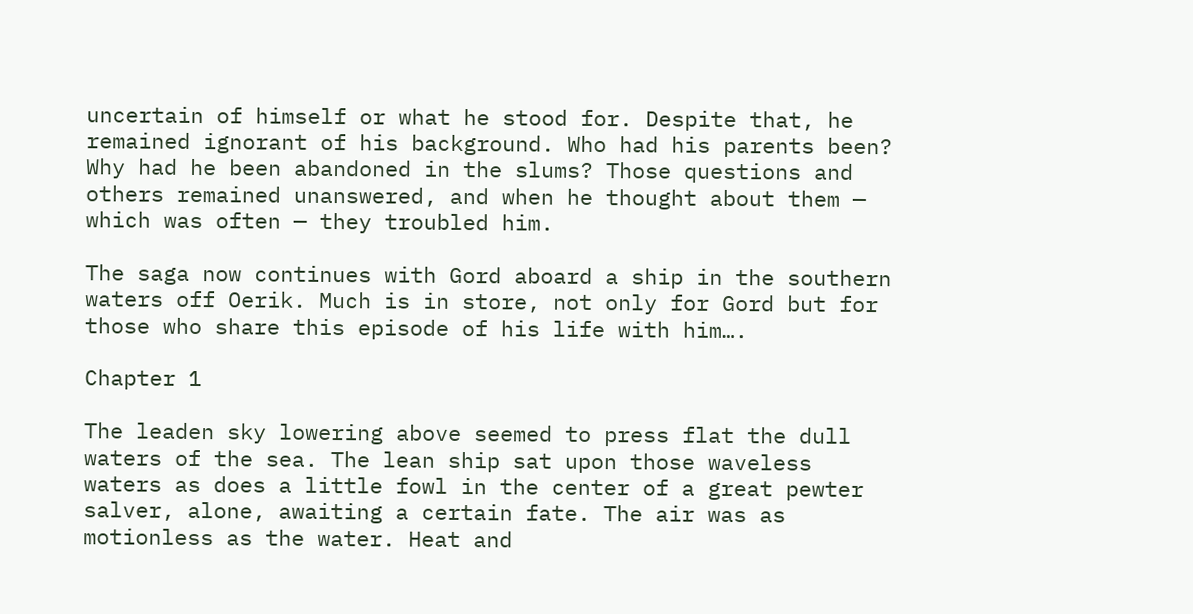uncertain of himself or what he stood for. Despite that, he remained ignorant of his background. Who had his parents been? Why had he been abandoned in the slums? Those questions and others remained unanswered, and when he thought about them — which was often — they troubled him.

The saga now continues with Gord aboard a ship in the southern waters off Oerik. Much is in store, not only for Gord but for those who share this episode of his life with him….

Chapter 1

The leaden sky lowering above seemed to press flat the dull waters of the sea. The lean ship sat upon those waveless waters as does a little fowl in the center of a great pewter salver, alone, awaiting a certain fate. The air was as motionless as the water. Heat and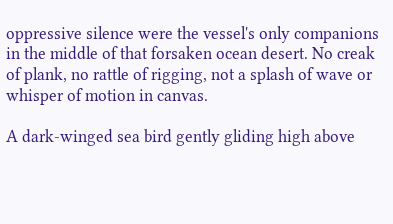oppressive silence were the vessel's only companions in the middle of that forsaken ocean desert. No creak of plank, no rattle of rigging, not a splash of wave or whisper of motion in canvas.

A dark-winged sea bird gently gliding high above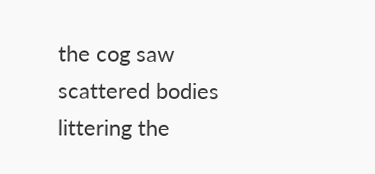the cog saw scattered bodies littering the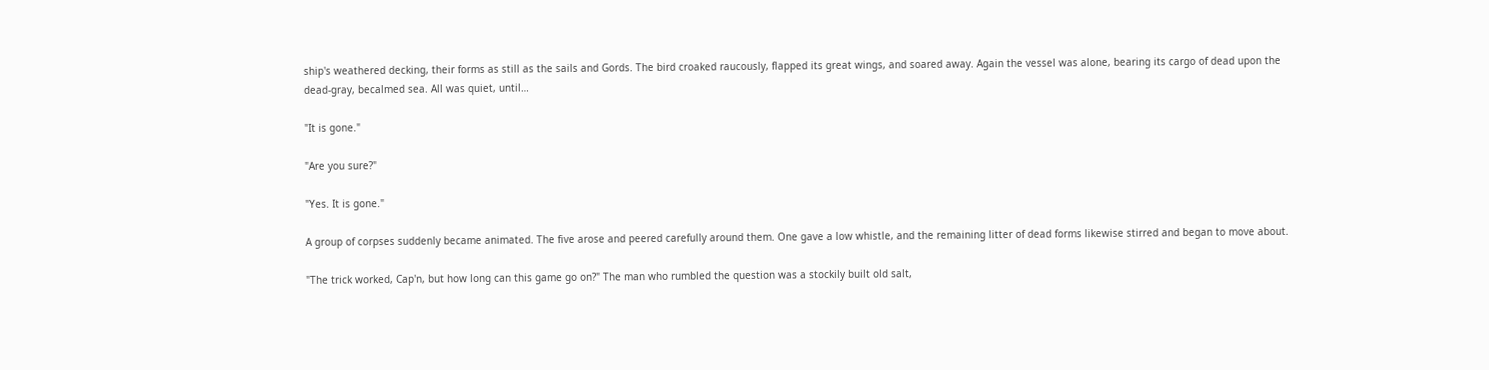ship's weathered decking, their forms as still as the sails and Gords. The bird croaked raucously, flapped its great wings, and soared away. Again the vessel was alone, bearing its cargo of dead upon the dead-gray, becalmed sea. All was quiet, until…

"It is gone."

"Are you sure?"

"Yes. It is gone."

A group of corpses suddenly became animated. The five arose and peered carefully around them. One gave a low whistle, and the remaining litter of dead forms likewise stirred and began to move about.

"The trick worked, Cap'n, but how long can this game go on?" The man who rumbled the question was a stockily built old salt,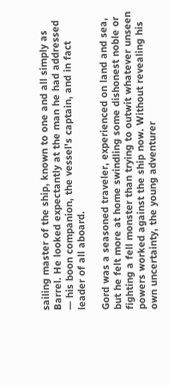sailing master of the ship, known to one and all simply as Barrel. He looked expectantly at the man he had addressed — his boon companion, the vessel's captain, and in fact leader of all aboard.

Gord was a seasoned traveler, experienced on land and sea, but he felt more at home swindling some dishonest noble or fighting a fell monster than trying to outwit whatever unseen powers worked against the ship now. Without revealing his own uncertainty, the young adventurer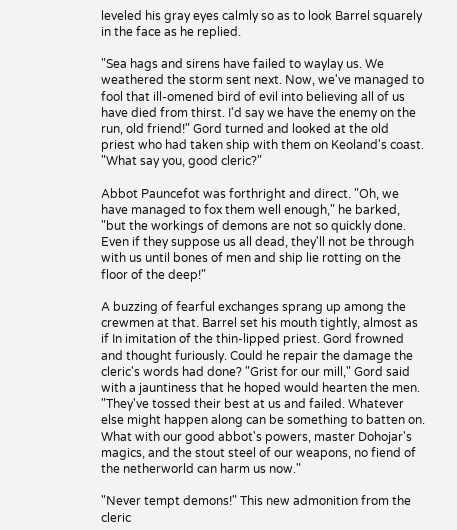leveled his gray eyes calmly so as to look Barrel squarely in the face as he replied.

"Sea hags and sirens have failed to waylay us. We weathered the storm sent next. Now, we've managed to fool that ill-omened bird of evil into believing all of us have died from thirst. I'd say we have the enemy on the run, old friend!" Gord turned and looked at the old priest who had taken ship with them on Keoland's coast. "What say you, good cleric?"

Abbot Pauncefot was forthright and direct. "Oh, we have managed to fox them well enough," he barked, "but the workings of demons are not so quickly done. Even if they suppose us all dead, they'll not be through with us until bones of men and ship lie rotting on the floor of the deep!"

A buzzing of fearful exchanges sprang up among the crewmen at that. Barrel set his mouth tightly, almost as if In imitation of the thin-lipped priest. Gord frowned and thought furiously. Could he repair the damage the cleric's words had done? "Grist for our mill," Gord said with a jauntiness that he hoped would hearten the men. "They've tossed their best at us and failed. Whatever else might happen along can be something to batten on. What with our good abbot's powers, master Dohojar's magics, and the stout steel of our weapons, no fiend of the netherworld can harm us now."

"Never tempt demons!" This new admonition from the cleric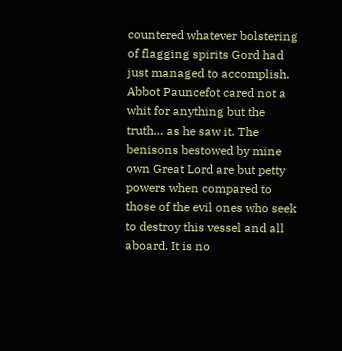countered whatever bolstering of flagging spirits Gord had just managed to accomplish. Abbot Pauncefot cared not a whit for anything but the truth… as he saw it. The benisons bestowed by mine own Great Lord are but petty powers when compared to those of the evil ones who seek to destroy this vessel and all aboard. It is no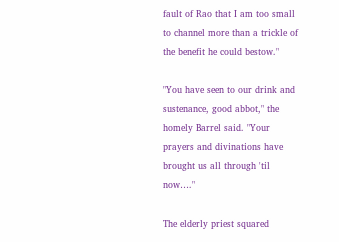fault of Rao that I am too small to channel more than a trickle of the benefit he could bestow."

"You have seen to our drink and sustenance, good abbot," the homely Barrel said. "Your prayers and divinations have brought us all through 'til now…."

The elderly priest squared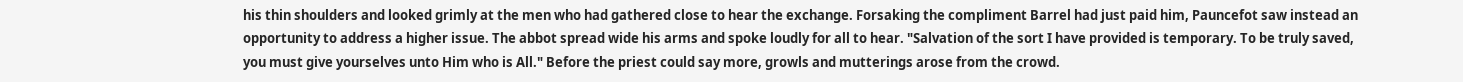his thin shoulders and looked grimly at the men who had gathered close to hear the exchange. Forsaking the compliment Barrel had just paid him, Pauncefot saw instead an opportunity to address a higher issue. The abbot spread wide his arms and spoke loudly for all to hear. "Salvation of the sort I have provided is temporary. To be truly saved, you must give yourselves unto Him who is All." Before the priest could say more, growls and mutterings arose from the crowd.